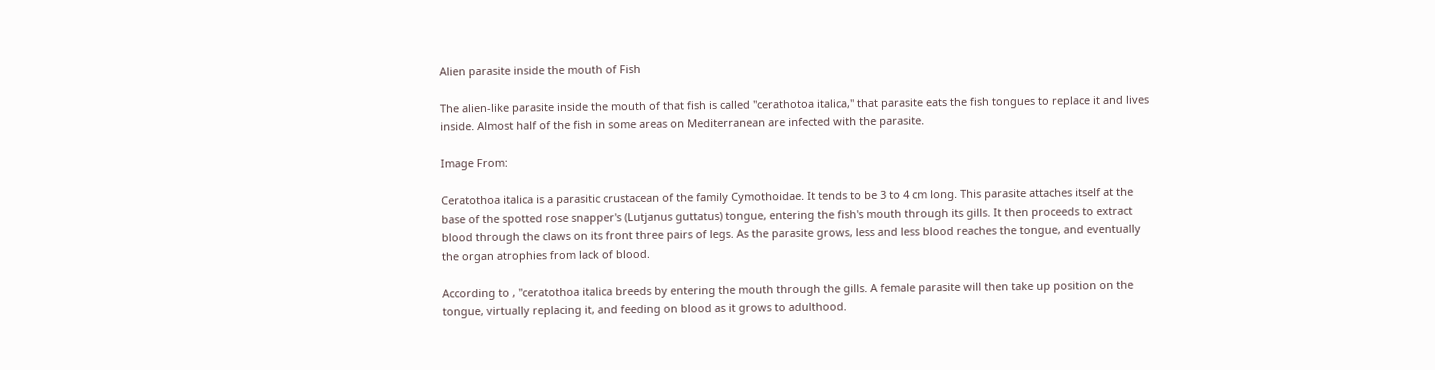Alien parasite inside the mouth of Fish

The alien-like parasite inside the mouth of that fish is called "cerathotoa italica," that parasite eats the fish tongues to replace it and lives inside. Almost half of the fish in some areas on Mediterranean are infected with the parasite.

Image From:

Ceratothoa italica is a parasitic crustacean of the family Cymothoidae. It tends to be 3 to 4 cm long. This parasite attaches itself at the base of the spotted rose snapper's (Lutjanus guttatus) tongue, entering the fish's mouth through its gills. It then proceeds to extract blood through the claws on its front three pairs of legs. As the parasite grows, less and less blood reaches the tongue, and eventually the organ atrophies from lack of blood.

According to , "ceratothoa italica breeds by entering the mouth through the gills. A female parasite will then take up position on the tongue, virtually replacing it, and feeding on blood as it grows to adulthood.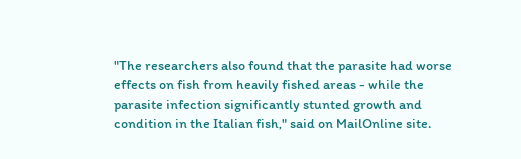"The researchers also found that the parasite had worse effects on fish from heavily fished areas - while the parasite infection significantly stunted growth and condition in the Italian fish," said on MailOnline site.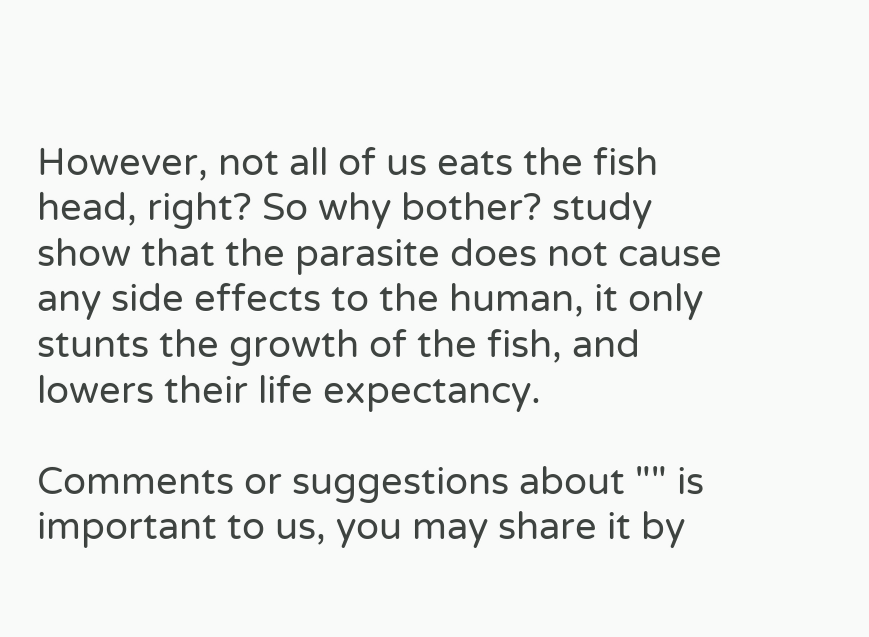However, not all of us eats the fish head, right? So why bother? study show that the parasite does not cause any side effects to the human, it only stunts the growth of the fish, and lowers their life expectancy.

Comments or suggestions about "" is important to us, you may share it by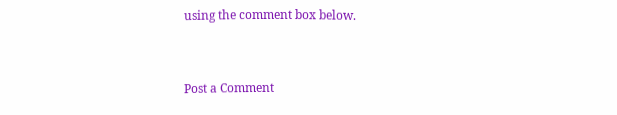using the comment box below.


Post a Comment